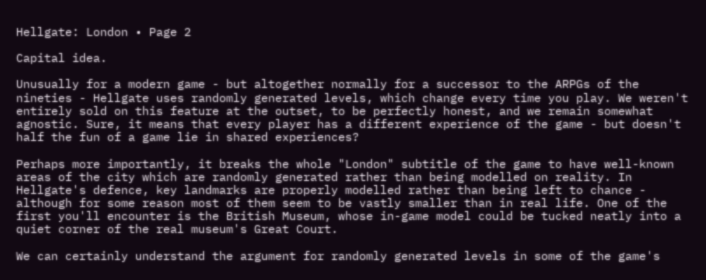Hellgate: London • Page 2

Capital idea.

Unusually for a modern game - but altogether normally for a successor to the ARPGs of the nineties - Hellgate uses randomly generated levels, which change every time you play. We weren't entirely sold on this feature at the outset, to be perfectly honest, and we remain somewhat agnostic. Sure, it means that every player has a different experience of the game - but doesn't half the fun of a game lie in shared experiences?

Perhaps more importantly, it breaks the whole "London" subtitle of the game to have well-known areas of the city which are randomly generated rather than being modelled on reality. In Hellgate's defence, key landmarks are properly modelled rather than being left to chance - although for some reason most of them seem to be vastly smaller than in real life. One of the first you'll encounter is the British Museum, whose in-game model could be tucked neatly into a quiet corner of the real museum's Great Court.

We can certainly understand the argument for randomly generated levels in some of the game's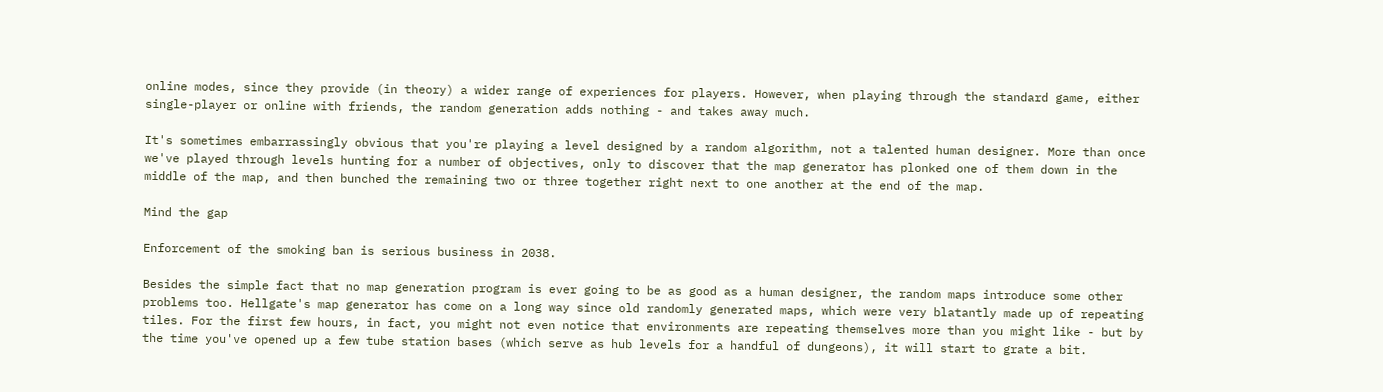online modes, since they provide (in theory) a wider range of experiences for players. However, when playing through the standard game, either single-player or online with friends, the random generation adds nothing - and takes away much.

It's sometimes embarrassingly obvious that you're playing a level designed by a random algorithm, not a talented human designer. More than once we've played through levels hunting for a number of objectives, only to discover that the map generator has plonked one of them down in the middle of the map, and then bunched the remaining two or three together right next to one another at the end of the map.

Mind the gap

Enforcement of the smoking ban is serious business in 2038.

Besides the simple fact that no map generation program is ever going to be as good as a human designer, the random maps introduce some other problems too. Hellgate's map generator has come on a long way since old randomly generated maps, which were very blatantly made up of repeating tiles. For the first few hours, in fact, you might not even notice that environments are repeating themselves more than you might like - but by the time you've opened up a few tube station bases (which serve as hub levels for a handful of dungeons), it will start to grate a bit.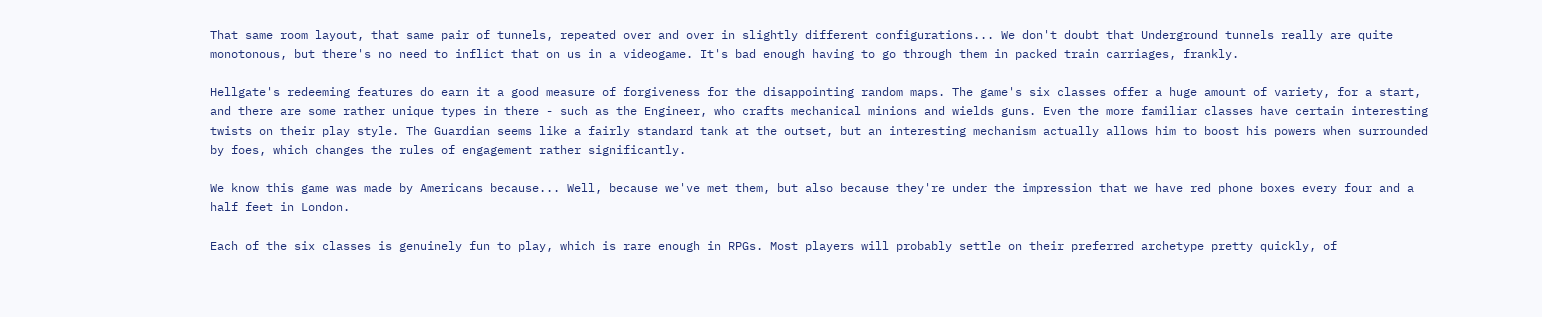That same room layout, that same pair of tunnels, repeated over and over in slightly different configurations... We don't doubt that Underground tunnels really are quite monotonous, but there's no need to inflict that on us in a videogame. It's bad enough having to go through them in packed train carriages, frankly.

Hellgate's redeeming features do earn it a good measure of forgiveness for the disappointing random maps. The game's six classes offer a huge amount of variety, for a start, and there are some rather unique types in there - such as the Engineer, who crafts mechanical minions and wields guns. Even the more familiar classes have certain interesting twists on their play style. The Guardian seems like a fairly standard tank at the outset, but an interesting mechanism actually allows him to boost his powers when surrounded by foes, which changes the rules of engagement rather significantly.

We know this game was made by Americans because... Well, because we've met them, but also because they're under the impression that we have red phone boxes every four and a half feet in London.

Each of the six classes is genuinely fun to play, which is rare enough in RPGs. Most players will probably settle on their preferred archetype pretty quickly, of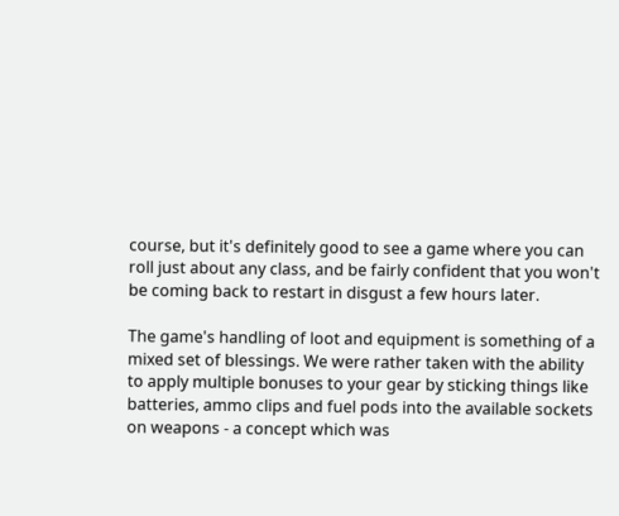course, but it's definitely good to see a game where you can roll just about any class, and be fairly confident that you won't be coming back to restart in disgust a few hours later.

The game's handling of loot and equipment is something of a mixed set of blessings. We were rather taken with the ability to apply multiple bonuses to your gear by sticking things like batteries, ammo clips and fuel pods into the available sockets on weapons - a concept which was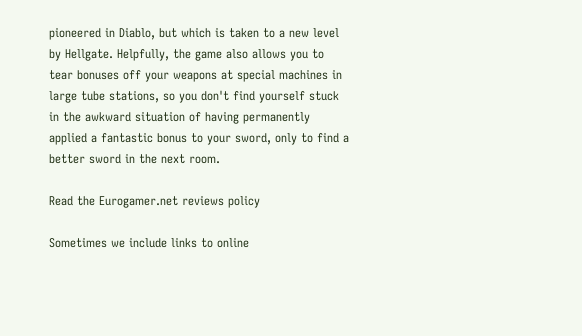pioneered in Diablo, but which is taken to a new level by Hellgate. Helpfully, the game also allows you to tear bonuses off your weapons at special machines in large tube stations, so you don't find yourself stuck in the awkward situation of having permanently applied a fantastic bonus to your sword, only to find a better sword in the next room.

Read the Eurogamer.net reviews policy

Sometimes we include links to online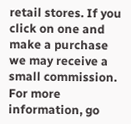retail stores. If you click on one and make a purchase we may receive a small commission. For more information, go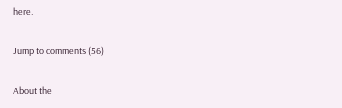here.

Jump to comments (56)

About the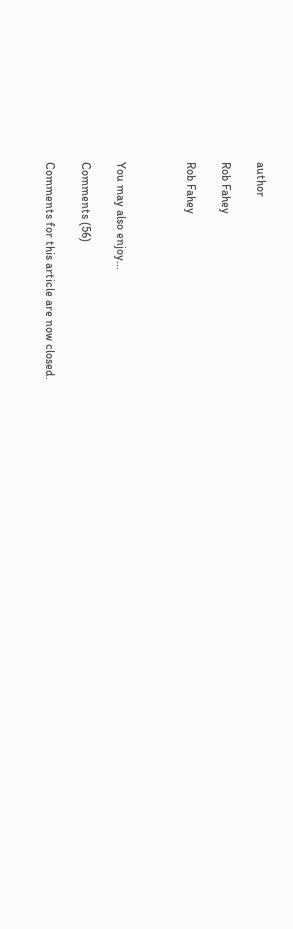author

Rob Fahey

Rob Fahey



You may also enjoy...

Comments (56)

Comments for this article are now closed.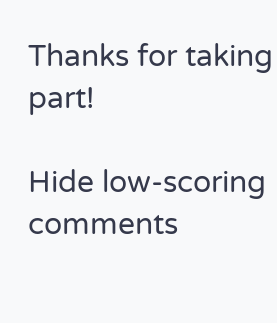Thanks for taking part!

Hide low-scoring comments